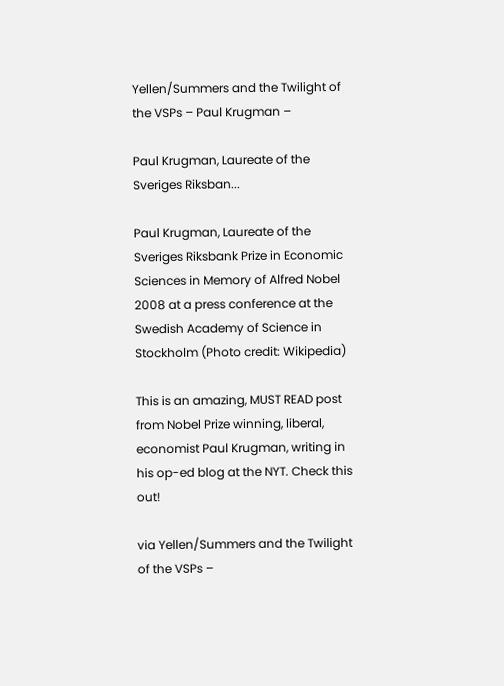Yellen/Summers and the Twilight of the VSPs – Paul Krugman –

Paul Krugman, Laureate of the Sveriges Riksban...

Paul Krugman, Laureate of the Sveriges Riksbank Prize in Economic Sciences in Memory of Alfred Nobel 2008 at a press conference at the Swedish Academy of Science in Stockholm (Photo credit: Wikipedia)

This is an amazing, MUST READ post from Nobel Prize winning, liberal, economist Paul Krugman, writing in his op-ed blog at the NYT. Check this out!

via Yellen/Summers and the Twilight of the VSPs –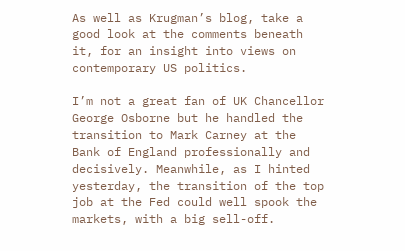As well as Krugman’s blog, take a good look at the comments beneath it, for an insight into views on contemporary US politics.

I’m not a great fan of UK Chancellor George Osborne but he handled the transition to Mark Carney at the Bank of England professionally and decisively. Meanwhile, as I hinted yesterday, the transition of the top job at the Fed could well spook the markets, with a big sell-off.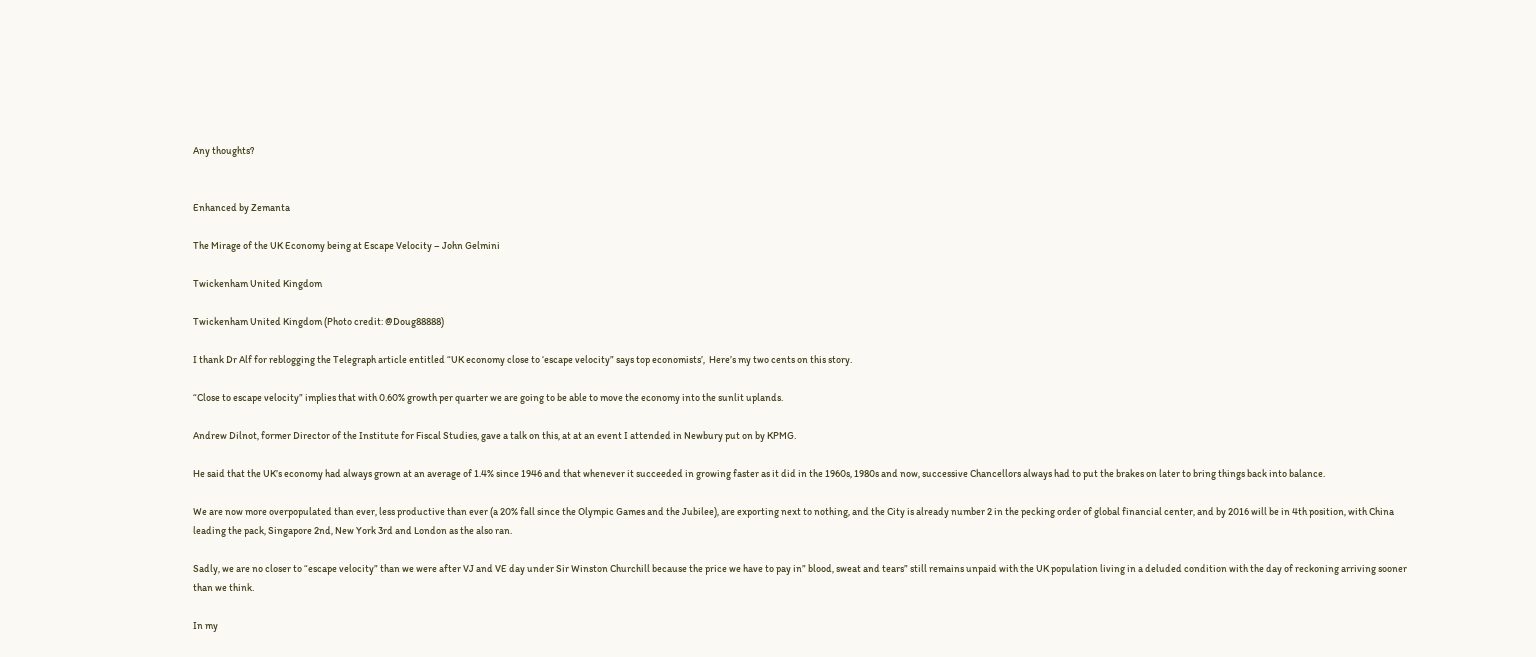Any thoughts?


Enhanced by Zemanta

The Mirage of the UK Economy being at Escape Velocity – John Gelmini

Twickenham United Kingdom

Twickenham United Kingdom (Photo credit: @Doug88888)

I thank Dr Alf for reblogging the Telegraph article entitled “UK economy close to ‘escape velocity” says top economists’,  Here’s my two cents on this story.

“Close to escape velocity” implies that with 0.60% growth per quarter we are going to be able to move the economy into the sunlit uplands.

Andrew Dilnot, former Director of the Institute for Fiscal Studies, gave a talk on this, at at an event I attended in Newbury put on by KPMG.

He said that the UK’s economy had always grown at an average of 1.4% since 1946 and that whenever it succeeded in growing faster as it did in the 1960s, 1980s and now, successive Chancellors always had to put the brakes on later to bring things back into balance.

We are now more overpopulated than ever, less productive than ever (a 20% fall since the Olympic Games and the Jubilee), are exporting next to nothing, and the City is already number 2 in the pecking order of global financial center, and by 2016 will be in 4th position, with China leading the pack, Singapore 2nd, New York 3rd and London as the also ran.

Sadly, we are no closer to “escape velocity” than we were after VJ and VE day under Sir Winston Churchill because the price we have to pay in” blood, sweat and tears” still remains unpaid with the UK population living in a deluded condition with the day of reckoning arriving sooner than we think.

In my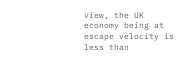view, the UK economy being at escape velocity is less than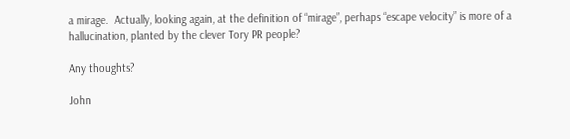a mirage.  Actually, looking again, at the definition of “mirage”, perhaps “escape velocity” is more of a hallucination, planted by the clever Tory PR people?

Any thoughts?

John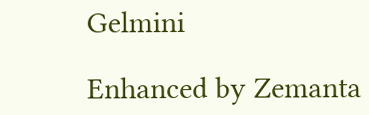Gelmini

Enhanced by Zemanta